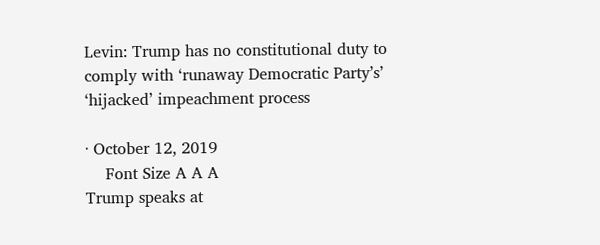Levin: Trump has no constitutional duty to comply with ‘runaway Democratic Party’s’ ‘hijacked’ impeachment process

· October 12, 2019
    Font Size A A A
Trump speaks at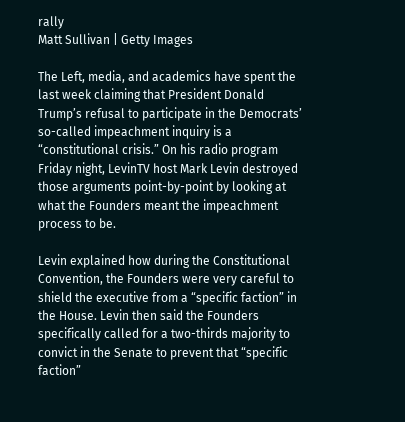rally
Matt Sullivan | Getty Images

The Left, media, and academics have spent the last week claiming that President Donald Trump’s refusal to participate in the Democrats’ so-called impeachment inquiry is a “constitutional crisis.” On his radio program Friday night, LevinTV host Mark Levin destroyed those arguments point-by-point by looking at what the Founders meant the impeachment process to be.

Levin explained how during the Constitutional Convention, the Founders were very careful to shield the executive from a “specific faction” in the House. Levin then said the Founders specifically called for a two-thirds majority to convict in the Senate to prevent that “specific faction”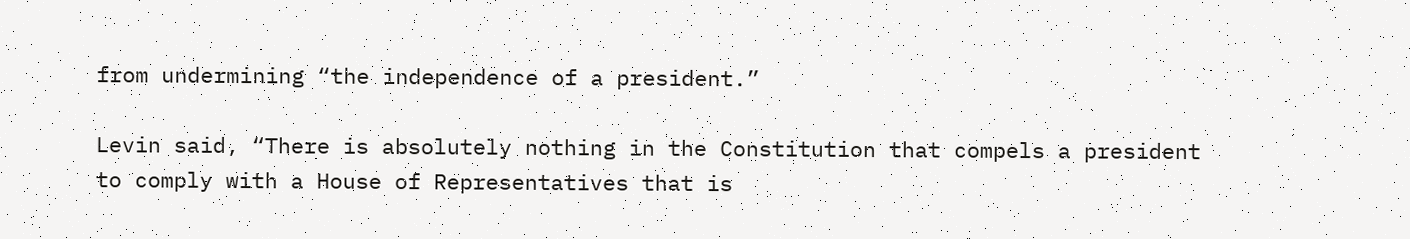from undermining “the independence of a president.”

Levin said, “There is absolutely nothing in the Constitution that compels a president to comply with a House of Representatives that is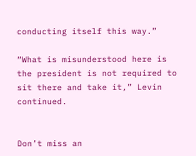conducting itself this way.”

“What is misunderstood here is the president is not required to sit there and take it,” Levin continued.


Don’t miss an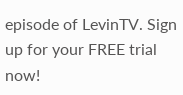episode of LevinTV. Sign up for your FREE trial now!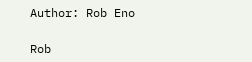Author: Rob Eno

Rob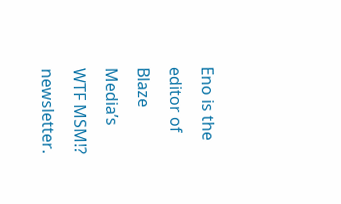Eno is the editor of Blaze Media’s WTF MSM!? newsletter.